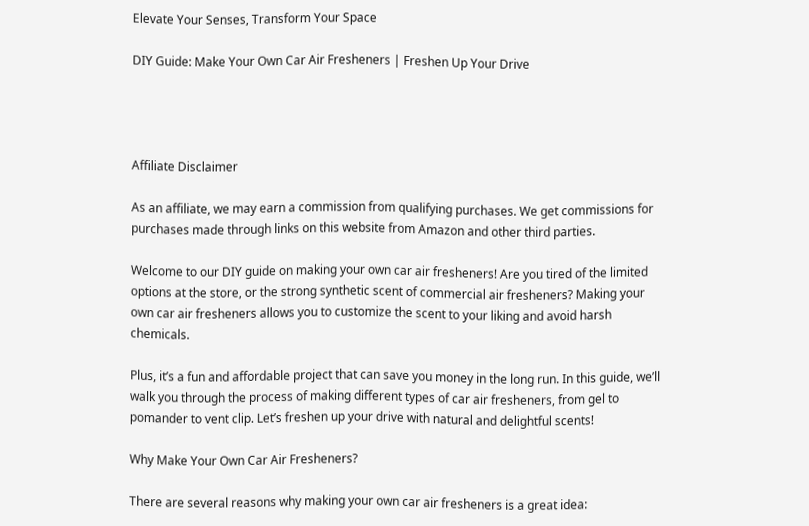Elevate Your Senses, Transform Your Space

DIY Guide: Make Your Own Car Air Fresheners | Freshen Up Your Drive




Affiliate Disclaimer

As an affiliate, we may earn a commission from qualifying purchases. We get commissions for purchases made through links on this website from Amazon and other third parties.

Welcome to our DIY guide on making your own car air fresheners! Are you tired of the limited options at the store, or the strong synthetic scent of commercial air fresheners? Making your own car air fresheners allows you to customize the scent to your liking and avoid harsh chemicals.

Plus, it’s a fun and affordable project that can save you money in the long run. In this guide, we’ll walk you through the process of making different types of car air fresheners, from gel to pomander to vent clip. Let’s freshen up your drive with natural and delightful scents!

Why Make Your Own Car Air Fresheners?

There are several reasons why making your own car air fresheners is a great idea: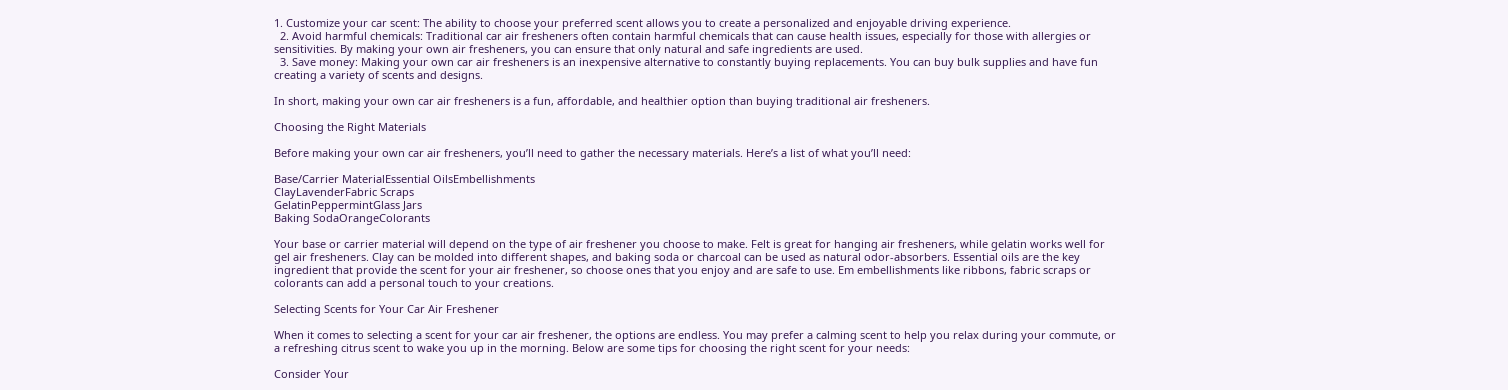1. Customize your car scent: The ability to choose your preferred scent allows you to create a personalized and enjoyable driving experience.
  2. Avoid harmful chemicals: Traditional car air fresheners often contain harmful chemicals that can cause health issues, especially for those with allergies or sensitivities. By making your own air fresheners, you can ensure that only natural and safe ingredients are used.
  3. Save money: Making your own car air fresheners is an inexpensive alternative to constantly buying replacements. You can buy bulk supplies and have fun creating a variety of scents and designs.

In short, making your own car air fresheners is a fun, affordable, and healthier option than buying traditional air fresheners.

Choosing the Right Materials

Before making your own car air fresheners, you’ll need to gather the necessary materials. Here’s a list of what you’ll need:

Base/Carrier MaterialEssential OilsEmbellishments
ClayLavenderFabric Scraps
GelatinPeppermintGlass Jars
Baking SodaOrangeColorants

Your base or carrier material will depend on the type of air freshener you choose to make. Felt is great for hanging air fresheners, while gelatin works well for gel air fresheners. Clay can be molded into different shapes, and baking soda or charcoal can be used as natural odor-absorbers. Essential oils are the key ingredient that provide the scent for your air freshener, so choose ones that you enjoy and are safe to use. Em embellishments like ribbons, fabric scraps or colorants can add a personal touch to your creations.

Selecting Scents for Your Car Air Freshener

When it comes to selecting a scent for your car air freshener, the options are endless. You may prefer a calming scent to help you relax during your commute, or a refreshing citrus scent to wake you up in the morning. Below are some tips for choosing the right scent for your needs:

Consider Your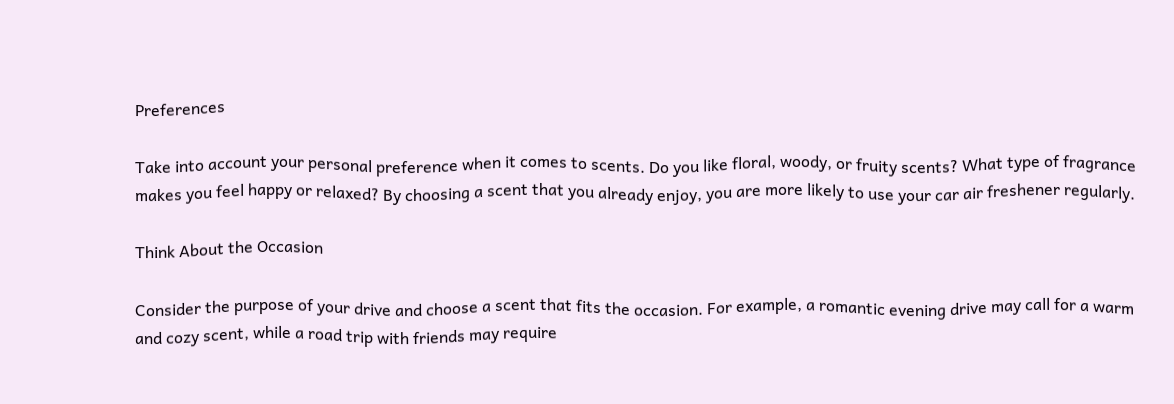Preferences

Take into account your personal preference when it comes to scents. Do you like floral, woody, or fruity scents? What type of fragrance makes you feel happy or relaxed? By choosing a scent that you already enjoy, you are more likely to use your car air freshener regularly.

Think About the Occasion

Consider the purpose of your drive and choose a scent that fits the occasion. For example, a romantic evening drive may call for a warm and cozy scent, while a road trip with friends may require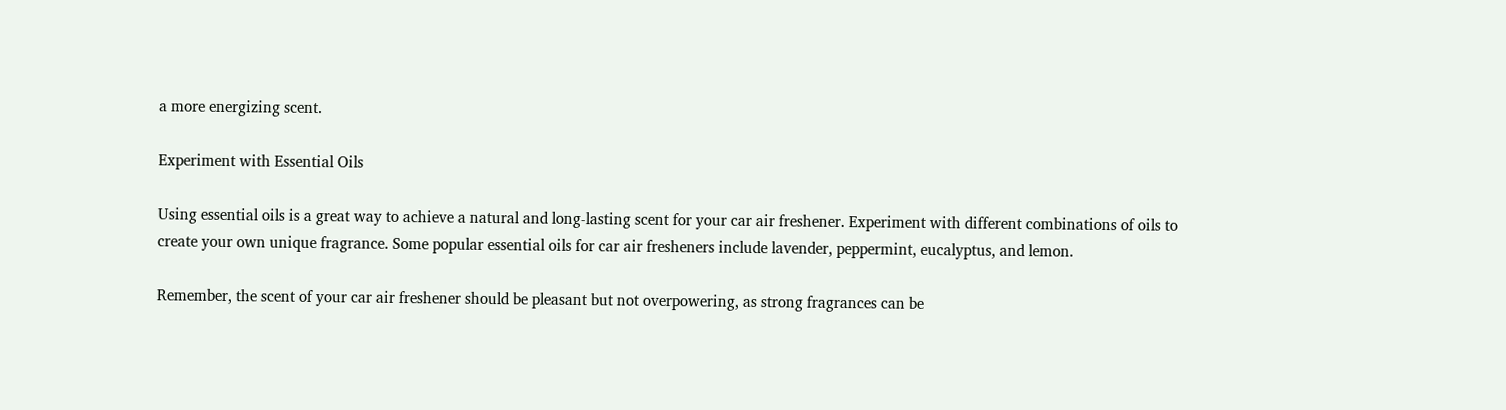a more energizing scent.

Experiment with Essential Oils

Using essential oils is a great way to achieve a natural and long-lasting scent for your car air freshener. Experiment with different combinations of oils to create your own unique fragrance. Some popular essential oils for car air fresheners include lavender, peppermint, eucalyptus, and lemon.

Remember, the scent of your car air freshener should be pleasant but not overpowering, as strong fragrances can be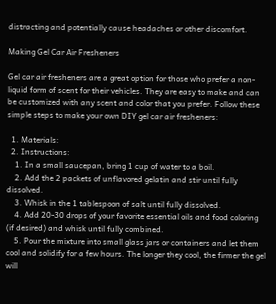distracting and potentially cause headaches or other discomfort.

Making Gel Car Air Fresheners

Gel car air fresheners are a great option for those who prefer a non-liquid form of scent for their vehicles. They are easy to make and can be customized with any scent and color that you prefer. Follow these simple steps to make your own DIY gel car air fresheners:

  1. Materials:
  2. Instructions:
    1. In a small saucepan, bring 1 cup of water to a boil.
    2. Add the 2 packets of unflavored gelatin and stir until fully dissolved.
    3. Whisk in the 1 tablespoon of salt until fully dissolved.
    4. Add 20-30 drops of your favorite essential oils and food coloring (if desired) and whisk until fully combined.
    5. Pour the mixture into small glass jars or containers and let them cool and solidify for a few hours. The longer they cool, the firmer the gel will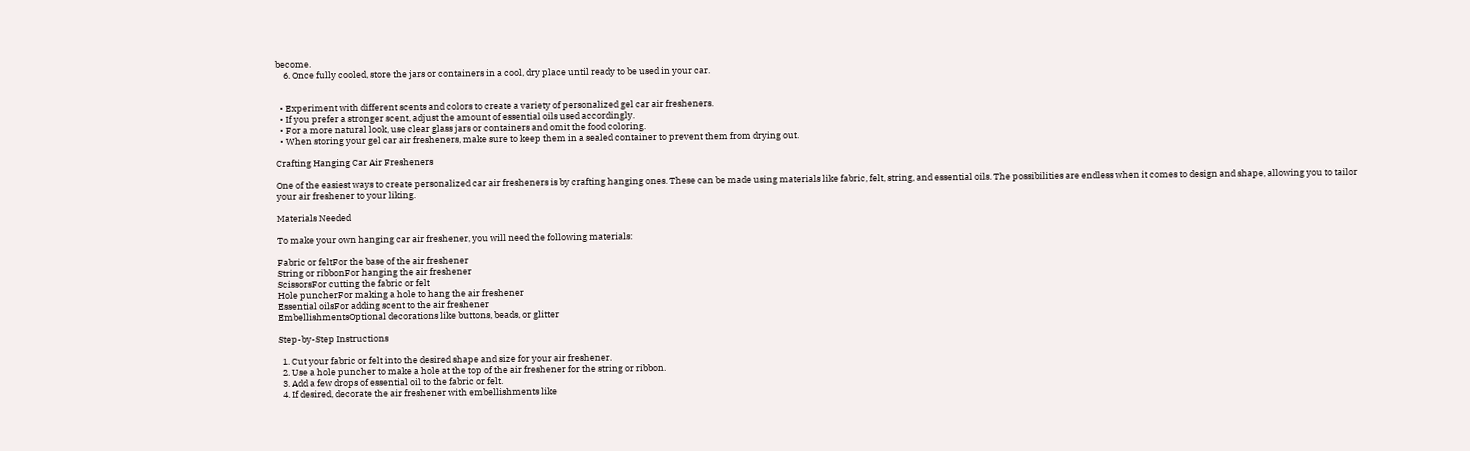become.
    6. Once fully cooled, store the jars or containers in a cool, dry place until ready to be used in your car.


  • Experiment with different scents and colors to create a variety of personalized gel car air fresheners.
  • If you prefer a stronger scent, adjust the amount of essential oils used accordingly.
  • For a more natural look, use clear glass jars or containers and omit the food coloring.
  • When storing your gel car air fresheners, make sure to keep them in a sealed container to prevent them from drying out.

Crafting Hanging Car Air Fresheners

One of the easiest ways to create personalized car air fresheners is by crafting hanging ones. These can be made using materials like fabric, felt, string, and essential oils. The possibilities are endless when it comes to design and shape, allowing you to tailor your air freshener to your liking.

Materials Needed

To make your own hanging car air freshener, you will need the following materials:

Fabric or feltFor the base of the air freshener
String or ribbonFor hanging the air freshener
ScissorsFor cutting the fabric or felt
Hole puncherFor making a hole to hang the air freshener
Essential oilsFor adding scent to the air freshener
EmbellishmentsOptional decorations like buttons, beads, or glitter

Step-by-Step Instructions

  1. Cut your fabric or felt into the desired shape and size for your air freshener.
  2. Use a hole puncher to make a hole at the top of the air freshener for the string or ribbon.
  3. Add a few drops of essential oil to the fabric or felt.
  4. If desired, decorate the air freshener with embellishments like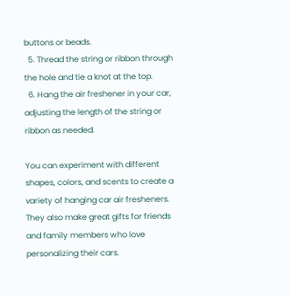buttons or beads.
  5. Thread the string or ribbon through the hole and tie a knot at the top.
  6. Hang the air freshener in your car, adjusting the length of the string or ribbon as needed.

You can experiment with different shapes, colors, and scents to create a variety of hanging car air fresheners. They also make great gifts for friends and family members who love personalizing their cars.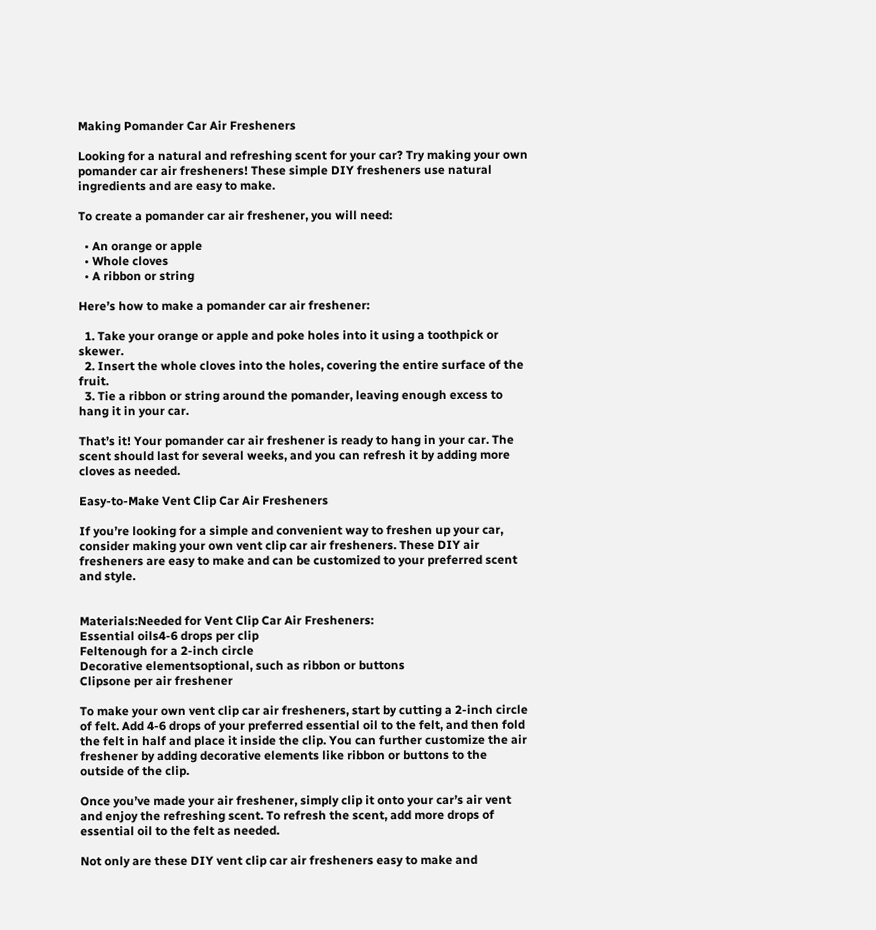Making Pomander Car Air Fresheners

Looking for a natural and refreshing scent for your car? Try making your own pomander car air fresheners! These simple DIY fresheners use natural ingredients and are easy to make.

To create a pomander car air freshener, you will need:

  • An orange or apple
  • Whole cloves
  • A ribbon or string

Here’s how to make a pomander car air freshener:

  1. Take your orange or apple and poke holes into it using a toothpick or skewer.
  2. Insert the whole cloves into the holes, covering the entire surface of the fruit.
  3. Tie a ribbon or string around the pomander, leaving enough excess to hang it in your car.

That’s it! Your pomander car air freshener is ready to hang in your car. The scent should last for several weeks, and you can refresh it by adding more cloves as needed.

Easy-to-Make Vent Clip Car Air Fresheners

If you’re looking for a simple and convenient way to freshen up your car, consider making your own vent clip car air fresheners. These DIY air fresheners are easy to make and can be customized to your preferred scent and style.


Materials:Needed for Vent Clip Car Air Fresheners:
Essential oils4-6 drops per clip
Feltenough for a 2-inch circle
Decorative elementsoptional, such as ribbon or buttons
Clipsone per air freshener

To make your own vent clip car air fresheners, start by cutting a 2-inch circle of felt. Add 4-6 drops of your preferred essential oil to the felt, and then fold the felt in half and place it inside the clip. You can further customize the air freshener by adding decorative elements like ribbon or buttons to the outside of the clip.

Once you’ve made your air freshener, simply clip it onto your car’s air vent and enjoy the refreshing scent. To refresh the scent, add more drops of essential oil to the felt as needed.

Not only are these DIY vent clip car air fresheners easy to make and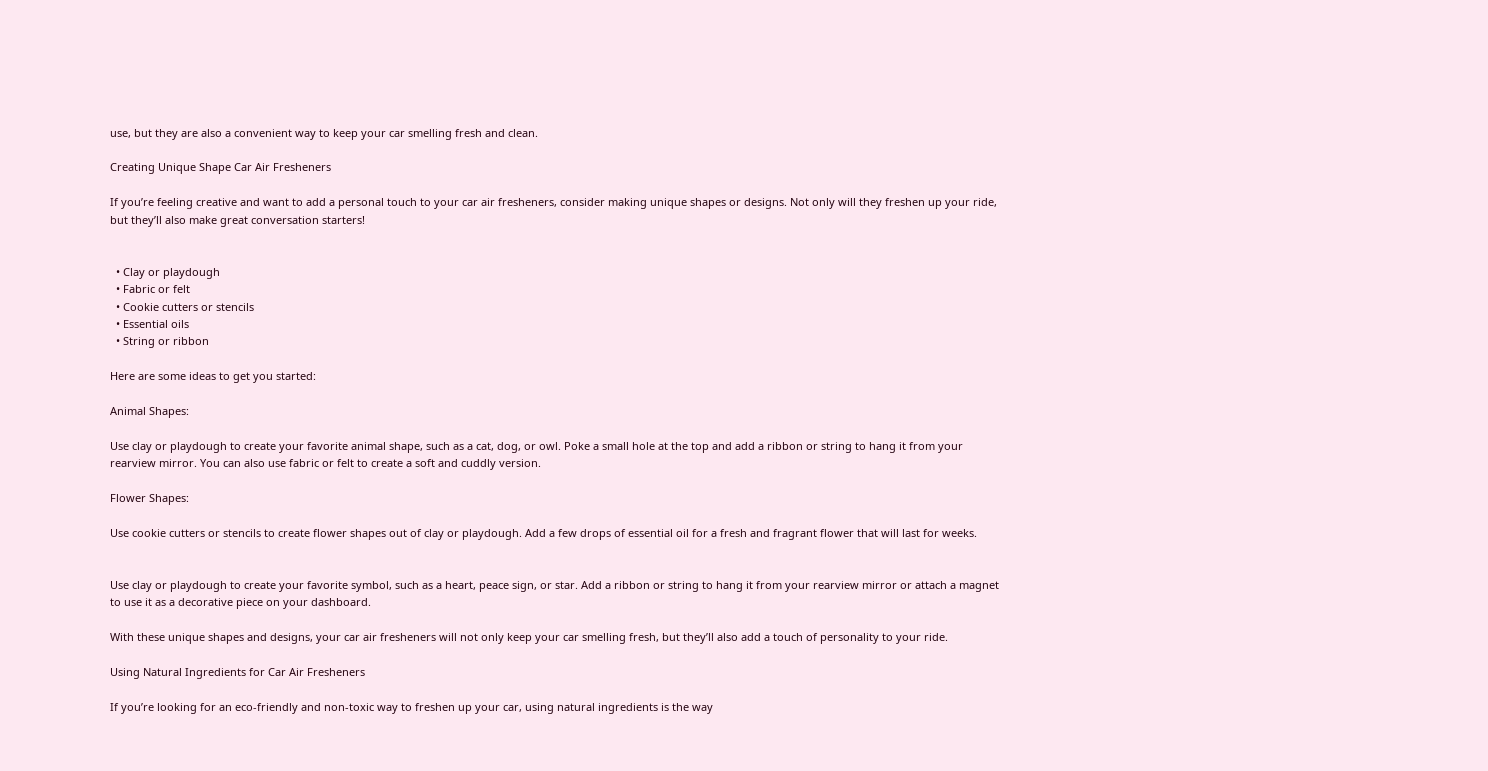use, but they are also a convenient way to keep your car smelling fresh and clean.

Creating Unique Shape Car Air Fresheners

If you’re feeling creative and want to add a personal touch to your car air fresheners, consider making unique shapes or designs. Not only will they freshen up your ride, but they’ll also make great conversation starters!


  • Clay or playdough
  • Fabric or felt
  • Cookie cutters or stencils
  • Essential oils
  • String or ribbon

Here are some ideas to get you started:

Animal Shapes:

Use clay or playdough to create your favorite animal shape, such as a cat, dog, or owl. Poke a small hole at the top and add a ribbon or string to hang it from your rearview mirror. You can also use fabric or felt to create a soft and cuddly version.

Flower Shapes:

Use cookie cutters or stencils to create flower shapes out of clay or playdough. Add a few drops of essential oil for a fresh and fragrant flower that will last for weeks.


Use clay or playdough to create your favorite symbol, such as a heart, peace sign, or star. Add a ribbon or string to hang it from your rearview mirror or attach a magnet to use it as a decorative piece on your dashboard.

With these unique shapes and designs, your car air fresheners will not only keep your car smelling fresh, but they’ll also add a touch of personality to your ride.

Using Natural Ingredients for Car Air Fresheners

If you’re looking for an eco-friendly and non-toxic way to freshen up your car, using natural ingredients is the way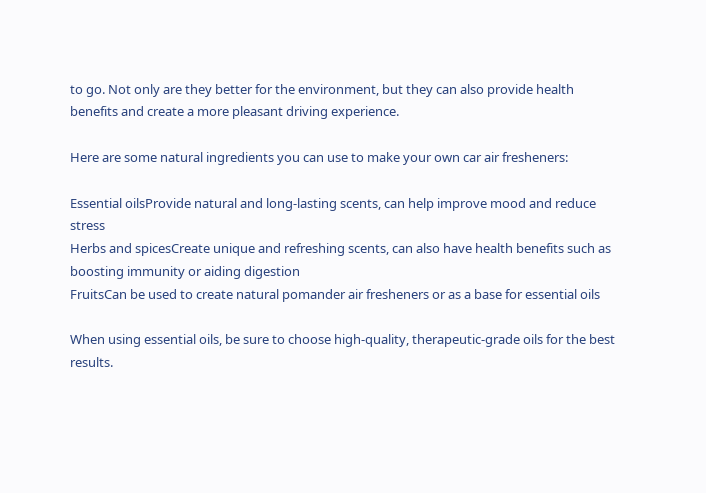to go. Not only are they better for the environment, but they can also provide health benefits and create a more pleasant driving experience.

Here are some natural ingredients you can use to make your own car air fresheners:

Essential oilsProvide natural and long-lasting scents, can help improve mood and reduce stress
Herbs and spicesCreate unique and refreshing scents, can also have health benefits such as boosting immunity or aiding digestion
FruitsCan be used to create natural pomander air fresheners or as a base for essential oils

When using essential oils, be sure to choose high-quality, therapeutic-grade oils for the best results.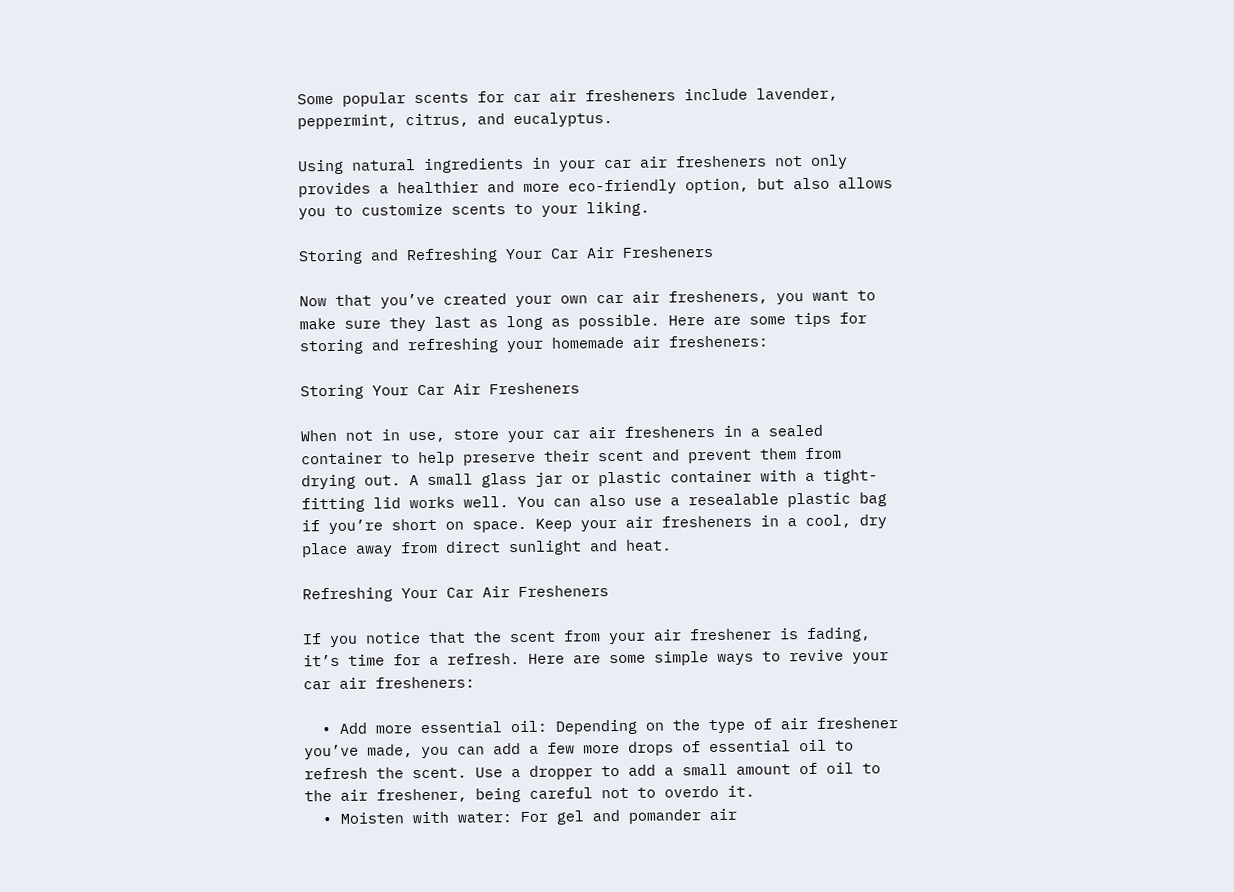Some popular scents for car air fresheners include lavender, peppermint, citrus, and eucalyptus.

Using natural ingredients in your car air fresheners not only provides a healthier and more eco-friendly option, but also allows you to customize scents to your liking.

Storing and Refreshing Your Car Air Fresheners

Now that you’ve created your own car air fresheners, you want to make sure they last as long as possible. Here are some tips for storing and refreshing your homemade air fresheners:

Storing Your Car Air Fresheners

When not in use, store your car air fresheners in a sealed container to help preserve their scent and prevent them from drying out. A small glass jar or plastic container with a tight-fitting lid works well. You can also use a resealable plastic bag if you’re short on space. Keep your air fresheners in a cool, dry place away from direct sunlight and heat.

Refreshing Your Car Air Fresheners

If you notice that the scent from your air freshener is fading, it’s time for a refresh. Here are some simple ways to revive your car air fresheners:

  • Add more essential oil: Depending on the type of air freshener you’ve made, you can add a few more drops of essential oil to refresh the scent. Use a dropper to add a small amount of oil to the air freshener, being careful not to overdo it.
  • Moisten with water: For gel and pomander air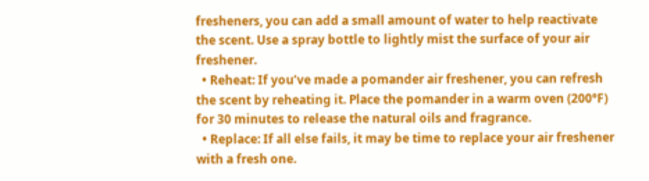fresheners, you can add a small amount of water to help reactivate the scent. Use a spray bottle to lightly mist the surface of your air freshener.
  • Reheat: If you’ve made a pomander air freshener, you can refresh the scent by reheating it. Place the pomander in a warm oven (200°F) for 30 minutes to release the natural oils and fragrance.
  • Replace: If all else fails, it may be time to replace your air freshener with a fresh one.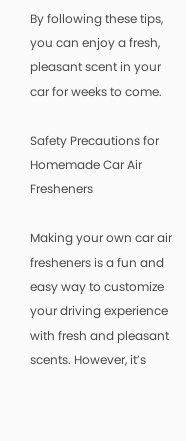By following these tips, you can enjoy a fresh, pleasant scent in your car for weeks to come.

Safety Precautions for Homemade Car Air Fresheners

Making your own car air fresheners is a fun and easy way to customize your driving experience with fresh and pleasant scents. However, it’s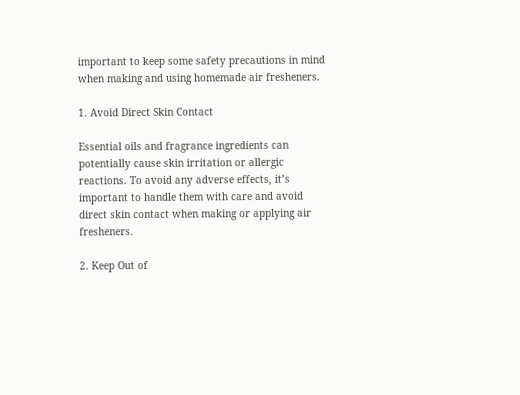important to keep some safety precautions in mind when making and using homemade air fresheners.

1. Avoid Direct Skin Contact

Essential oils and fragrance ingredients can potentially cause skin irritation or allergic reactions. To avoid any adverse effects, it’s important to handle them with care and avoid direct skin contact when making or applying air fresheners.

2. Keep Out of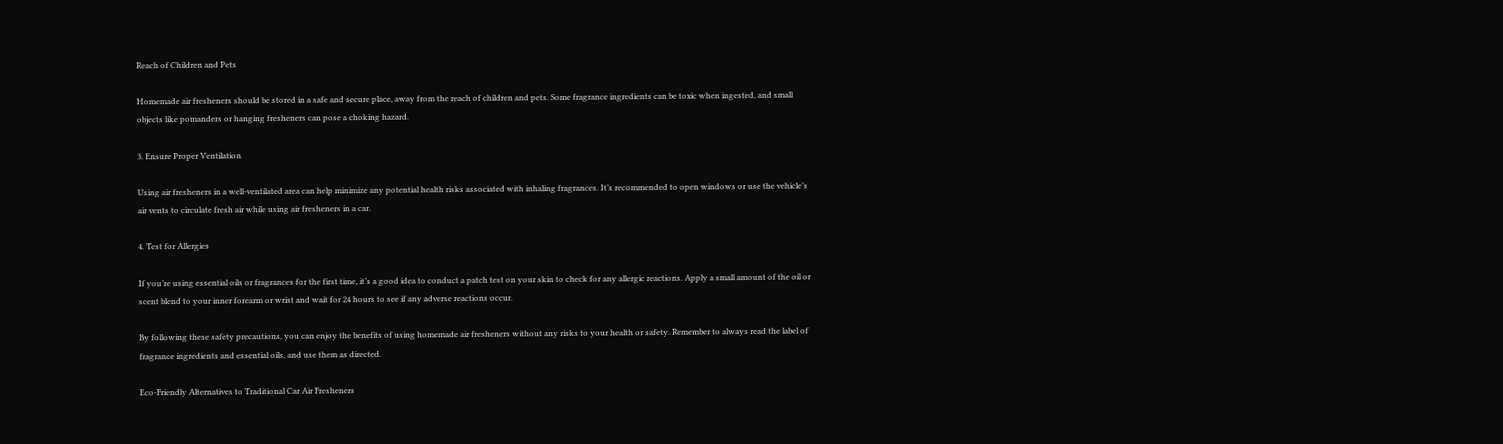Reach of Children and Pets

Homemade air fresheners should be stored in a safe and secure place, away from the reach of children and pets. Some fragrance ingredients can be toxic when ingested, and small objects like pomanders or hanging fresheners can pose a choking hazard.

3. Ensure Proper Ventilation

Using air fresheners in a well-ventilated area can help minimize any potential health risks associated with inhaling fragrances. It’s recommended to open windows or use the vehicle’s air vents to circulate fresh air while using air fresheners in a car.

4. Test for Allergies

If you’re using essential oils or fragrances for the first time, it’s a good idea to conduct a patch test on your skin to check for any allergic reactions. Apply a small amount of the oil or scent blend to your inner forearm or wrist and wait for 24 hours to see if any adverse reactions occur.

By following these safety precautions, you can enjoy the benefits of using homemade air fresheners without any risks to your health or safety. Remember to always read the label of fragrance ingredients and essential oils, and use them as directed.

Eco-Friendly Alternatives to Traditional Car Air Fresheners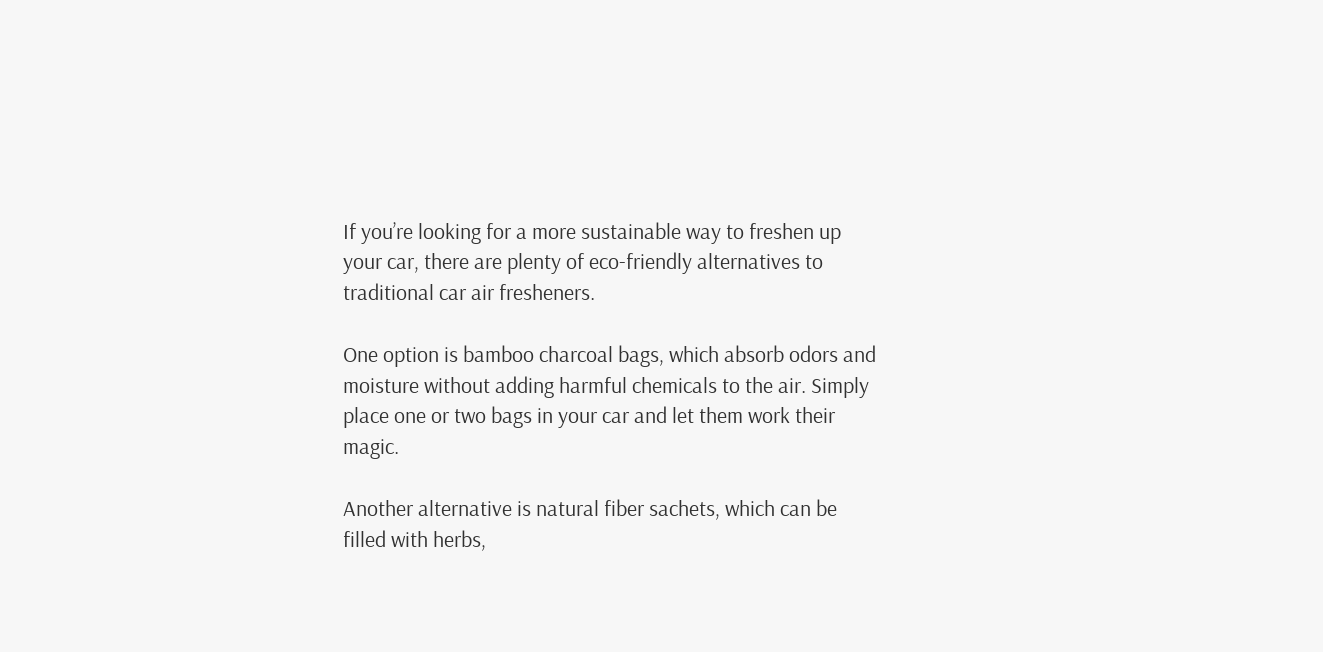If you’re looking for a more sustainable way to freshen up your car, there are plenty of eco-friendly alternatives to traditional car air fresheners.

One option is bamboo charcoal bags, which absorb odors and moisture without adding harmful chemicals to the air. Simply place one or two bags in your car and let them work their magic.

Another alternative is natural fiber sachets, which can be filled with herbs,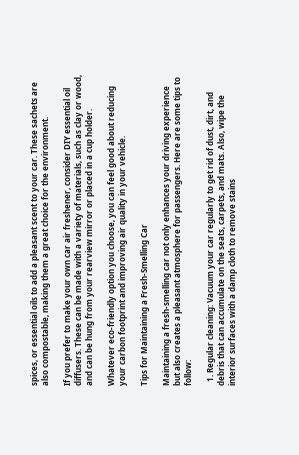spices, or essential oils to add a pleasant scent to your car. These sachets are also compostable, making them a great choice for the environment.

If you prefer to make your own car air freshener, consider DIY essential oil diffusers. These can be made with a variety of materials, such as clay or wood, and can be hung from your rearview mirror or placed in a cup holder.

Whatever eco-friendly option you choose, you can feel good about reducing your carbon footprint and improving air quality in your vehicle.

Tips for Maintaining a Fresh-Smelling Car

Maintaining a fresh-smelling car not only enhances your driving experience but also creates a pleasant atmosphere for passengers. Here are some tips to follow:

  1. Regular cleaning: Vacuum your car regularly to get rid of dust, dirt, and debris that can accumulate on the seats, carpets, and mats. Also, wipe the interior surfaces with a damp cloth to remove stains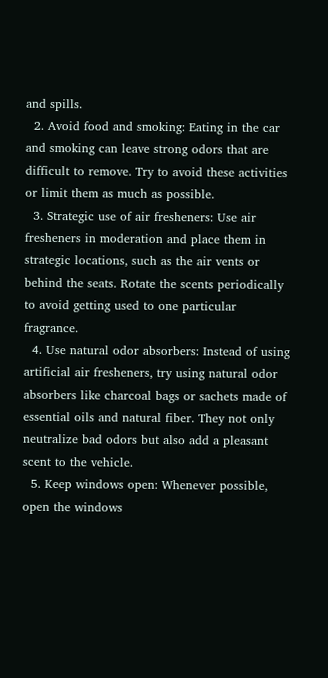and spills.
  2. Avoid food and smoking: Eating in the car and smoking can leave strong odors that are difficult to remove. Try to avoid these activities or limit them as much as possible.
  3. Strategic use of air fresheners: Use air fresheners in moderation and place them in strategic locations, such as the air vents or behind the seats. Rotate the scents periodically to avoid getting used to one particular fragrance.
  4. Use natural odor absorbers: Instead of using artificial air fresheners, try using natural odor absorbers like charcoal bags or sachets made of essential oils and natural fiber. They not only neutralize bad odors but also add a pleasant scent to the vehicle.
  5. Keep windows open: Whenever possible, open the windows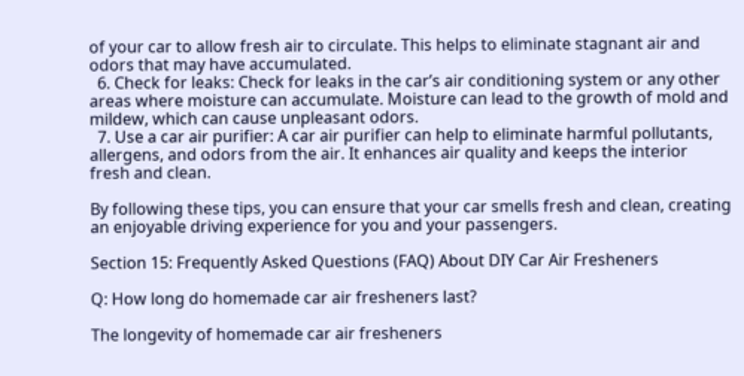of your car to allow fresh air to circulate. This helps to eliminate stagnant air and odors that may have accumulated.
  6. Check for leaks: Check for leaks in the car’s air conditioning system or any other areas where moisture can accumulate. Moisture can lead to the growth of mold and mildew, which can cause unpleasant odors.
  7. Use a car air purifier: A car air purifier can help to eliminate harmful pollutants, allergens, and odors from the air. It enhances air quality and keeps the interior fresh and clean.

By following these tips, you can ensure that your car smells fresh and clean, creating an enjoyable driving experience for you and your passengers.

Section 15: Frequently Asked Questions (FAQ) About DIY Car Air Fresheners

Q: How long do homemade car air fresheners last?

The longevity of homemade car air fresheners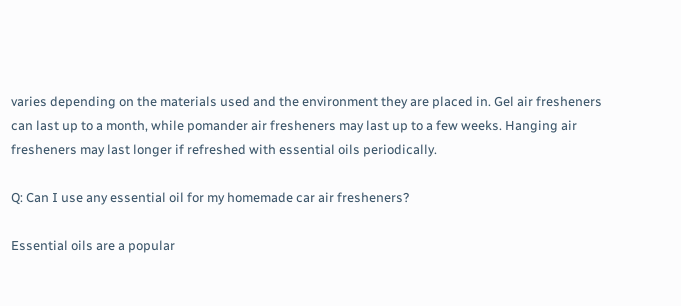varies depending on the materials used and the environment they are placed in. Gel air fresheners can last up to a month, while pomander air fresheners may last up to a few weeks. Hanging air fresheners may last longer if refreshed with essential oils periodically.

Q: Can I use any essential oil for my homemade car air fresheners?

Essential oils are a popular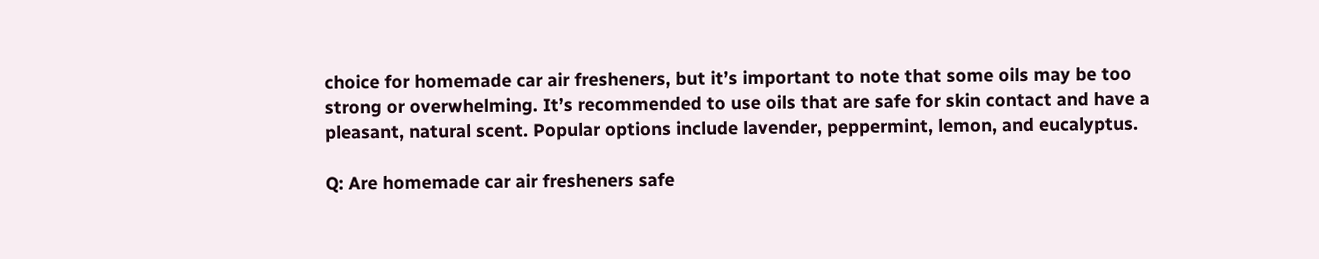choice for homemade car air fresheners, but it’s important to note that some oils may be too strong or overwhelming. It’s recommended to use oils that are safe for skin contact and have a pleasant, natural scent. Popular options include lavender, peppermint, lemon, and eucalyptus.

Q: Are homemade car air fresheners safe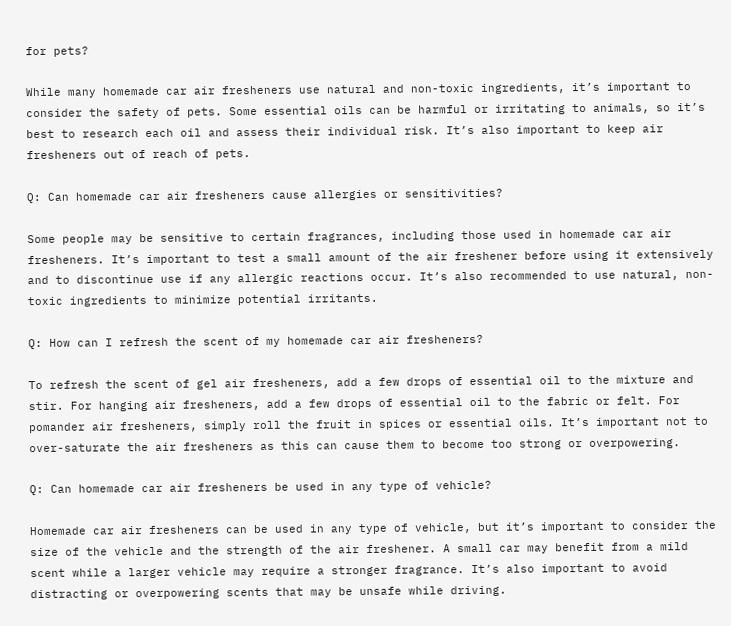for pets?

While many homemade car air fresheners use natural and non-toxic ingredients, it’s important to consider the safety of pets. Some essential oils can be harmful or irritating to animals, so it’s best to research each oil and assess their individual risk. It’s also important to keep air fresheners out of reach of pets.

Q: Can homemade car air fresheners cause allergies or sensitivities?

Some people may be sensitive to certain fragrances, including those used in homemade car air fresheners. It’s important to test a small amount of the air freshener before using it extensively and to discontinue use if any allergic reactions occur. It’s also recommended to use natural, non-toxic ingredients to minimize potential irritants.

Q: How can I refresh the scent of my homemade car air fresheners?

To refresh the scent of gel air fresheners, add a few drops of essential oil to the mixture and stir. For hanging air fresheners, add a few drops of essential oil to the fabric or felt. For pomander air fresheners, simply roll the fruit in spices or essential oils. It’s important not to over-saturate the air fresheners as this can cause them to become too strong or overpowering.

Q: Can homemade car air fresheners be used in any type of vehicle?

Homemade car air fresheners can be used in any type of vehicle, but it’s important to consider the size of the vehicle and the strength of the air freshener. A small car may benefit from a mild scent while a larger vehicle may require a stronger fragrance. It’s also important to avoid distracting or overpowering scents that may be unsafe while driving.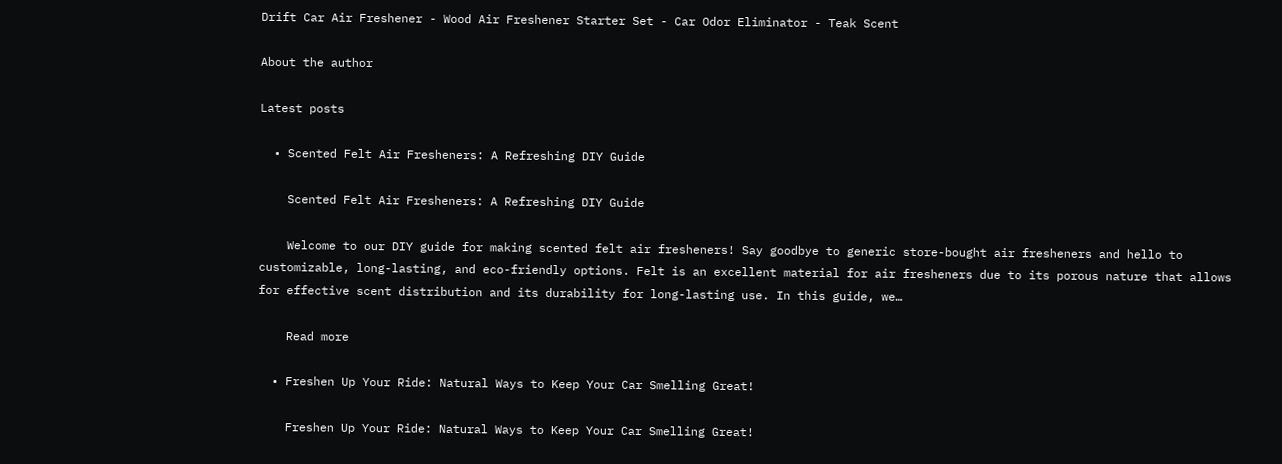Drift Car Air Freshener - Wood Air Freshener Starter Set - Car Odor Eliminator - Teak Scent

About the author

Latest posts

  • Scented Felt Air Fresheners: A Refreshing DIY Guide

    Scented Felt Air Fresheners: A Refreshing DIY Guide

    Welcome to our DIY guide for making scented felt air fresheners! Say goodbye to generic store-bought air fresheners and hello to customizable, long-lasting, and eco-friendly options. Felt is an excellent material for air fresheners due to its porous nature that allows for effective scent distribution and its durability for long-lasting use. In this guide, we…

    Read more

  • Freshen Up Your Ride: Natural Ways to Keep Your Car Smelling Great!

    Freshen Up Your Ride: Natural Ways to Keep Your Car Smelling Great!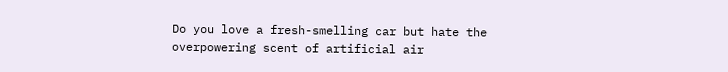Do you love a fresh-smelling car but hate the overpowering scent of artificial air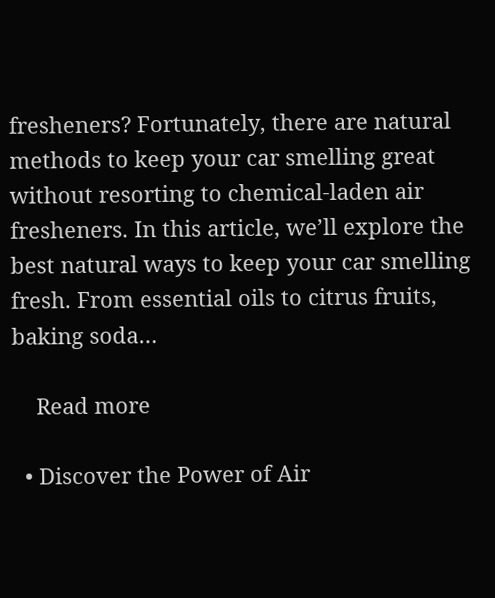fresheners? Fortunately, there are natural methods to keep your car smelling great without resorting to chemical-laden air fresheners. In this article, we’ll explore the best natural ways to keep your car smelling fresh. From essential oils to citrus fruits, baking soda…

    Read more

  • Discover the Power of Air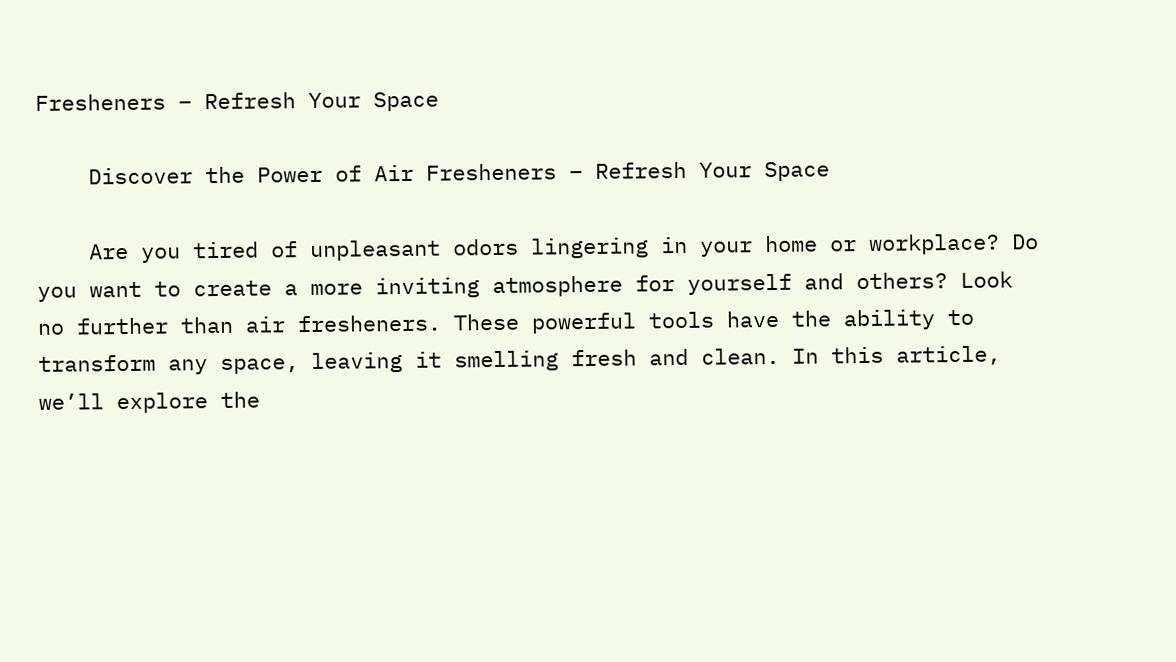Fresheners – Refresh Your Space

    Discover the Power of Air Fresheners – Refresh Your Space

    Are you tired of unpleasant odors lingering in your home or workplace? Do you want to create a more inviting atmosphere for yourself and others? Look no further than air fresheners. These powerful tools have the ability to transform any space, leaving it smelling fresh and clean. In this article, we’ll explore the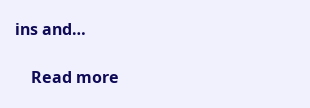ins and…

    Read more